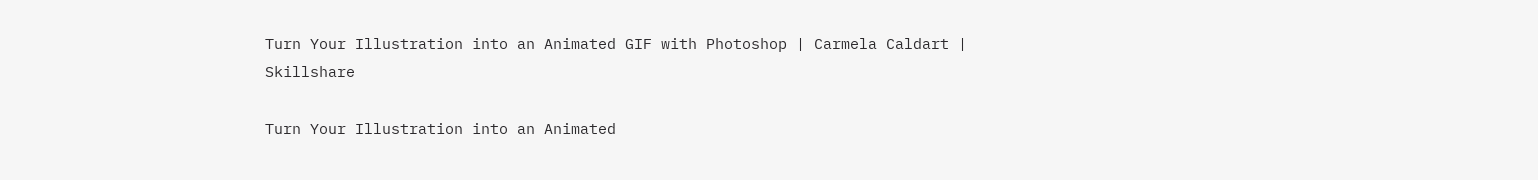Turn Your Illustration into an Animated GIF with Photoshop | Carmela Caldart | Skillshare

Turn Your Illustration into an Animated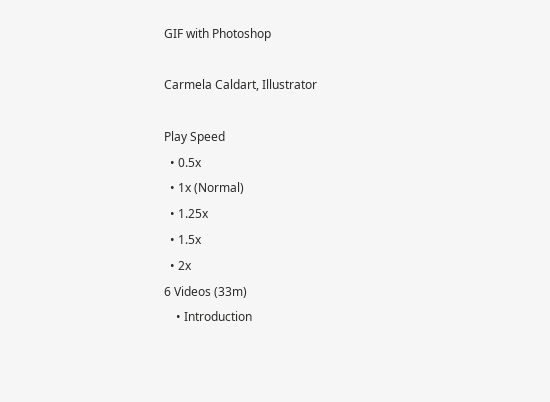GIF with Photoshop

Carmela Caldart, Illustrator

Play Speed
  • 0.5x
  • 1x (Normal)
  • 1.25x
  • 1.5x
  • 2x
6 Videos (33m)
    • Introduction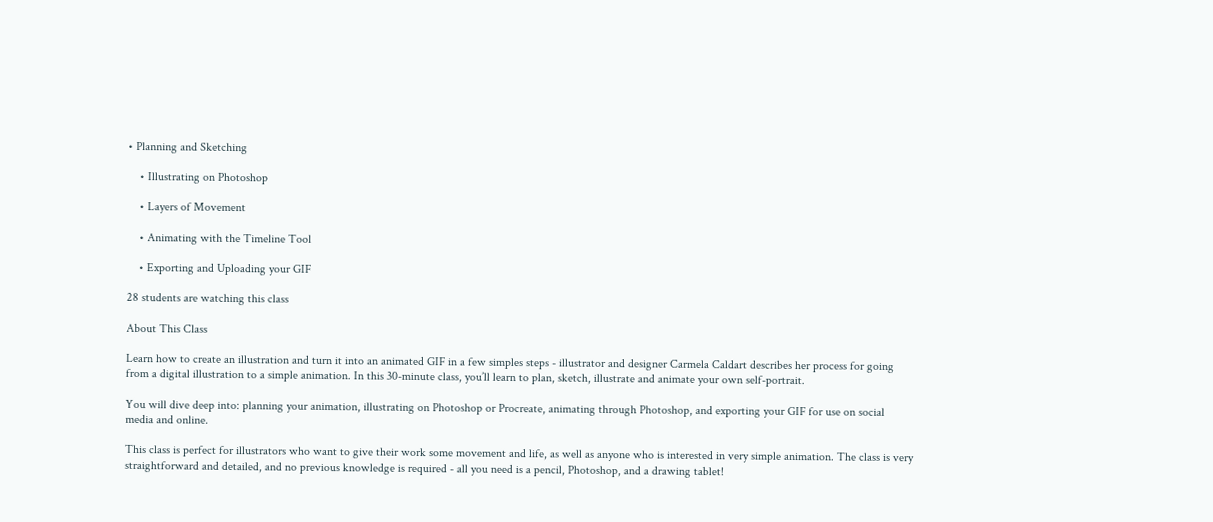• Planning and Sketching

    • Illustrating on Photoshop

    • Layers of Movement

    • Animating with the Timeline Tool

    • Exporting and Uploading your GIF

28 students are watching this class

About This Class

Learn how to create an illustration and turn it into an animated GIF in a few simples steps - illustrator and designer Carmela Caldart describes her process for going from a digital illustration to a simple animation. In this 30-minute class, you’ll learn to plan, sketch, illustrate and animate your own self-portrait.

You will dive deep into: planning your animation, illustrating on Photoshop or Procreate, animating through Photoshop, and exporting your GIF for use on social media and online.

This class is perfect for illustrators who want to give their work some movement and life, as well as anyone who is interested in very simple animation. The class is very straightforward and detailed, and no previous knowledge is required - all you need is a pencil, Photoshop, and a drawing tablet!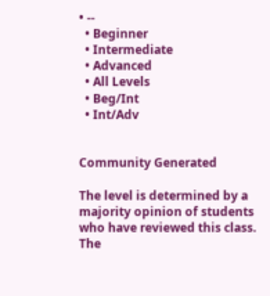• --
  • Beginner
  • Intermediate
  • Advanced
  • All Levels
  • Beg/Int
  • Int/Adv


Community Generated

The level is determined by a majority opinion of students who have reviewed this class. The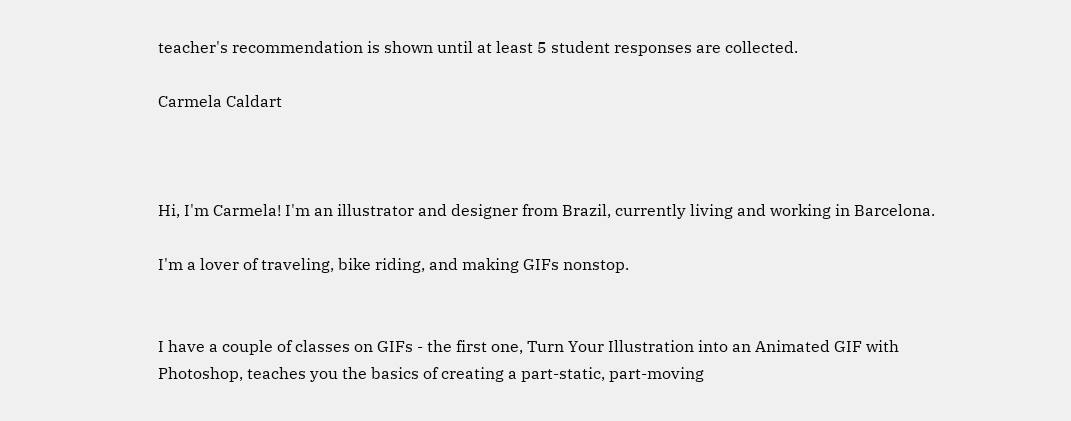teacher's recommendation is shown until at least 5 student responses are collected.

Carmela Caldart



Hi, I'm Carmela! I'm an illustrator and designer from Brazil, currently living and working in Barcelona.

I'm a lover of traveling, bike riding, and making GIFs nonstop.


I have a couple of classes on GIFs - the first one, Turn Your Illustration into an Animated GIF with Photoshop, teaches you the basics of creating a part-static, part-moving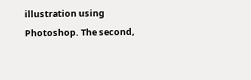illustration using Photoshop. The second,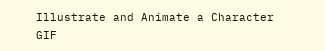Illustrate and Animate a Character GIF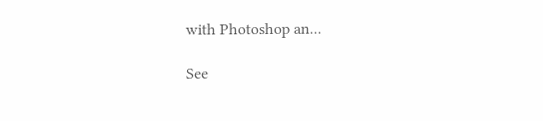with Photoshop an...

See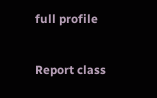full profile

Report class